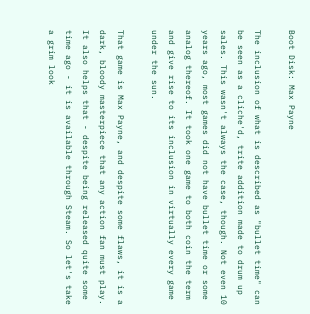Boot Disk: Max Payne

The inclusion of what is described as "bullet time" can be seen as a cliche'd, trite addition made to drum up sales. This wasn't always the case, though. Not even 10 years ago, most games did not have bullet time or some analog thereof. It took one game to both coin the term and give rise to its inclusion in virtually every game under the sun.

That game is Max Payne, and despite some flaws, it is a dark, bloody masterpiece that any action fan must play. It also helps that - despite being released quite some time ago - it is available through Steam. So let's take a grim look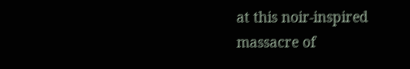at this noir-inspired massacre of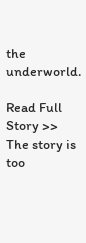the underworld.

Read Full Story >>
The story is too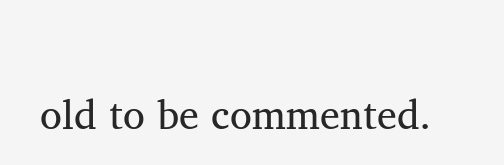old to be commented.